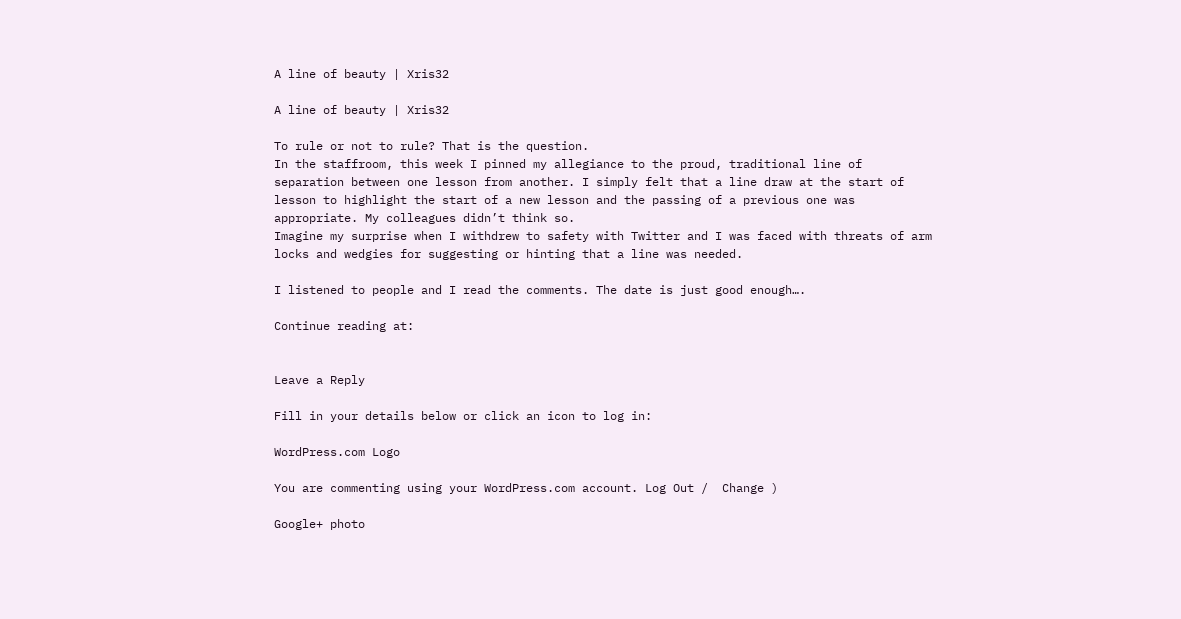A line of beauty | Xris32

A line of beauty | Xris32

To rule or not to rule? That is the question.
In the staffroom, this week I pinned my allegiance to the proud, traditional line of separation between one lesson from another. I simply felt that a line draw at the start of lesson to highlight the start of a new lesson and the passing of a previous one was appropriate. My colleagues didn’t think so.
Imagine my surprise when I withdrew to safety with Twitter and I was faced with threats of arm locks and wedgies for suggesting or hinting that a line was needed.

I listened to people and I read the comments. The date is just good enough….

Continue reading at:


Leave a Reply

Fill in your details below or click an icon to log in:

WordPress.com Logo

You are commenting using your WordPress.com account. Log Out /  Change )

Google+ photo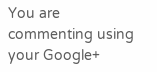You are commenting using your Google+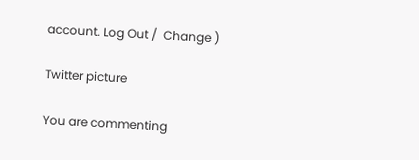account. Log Out /  Change )

Twitter picture

You are commenting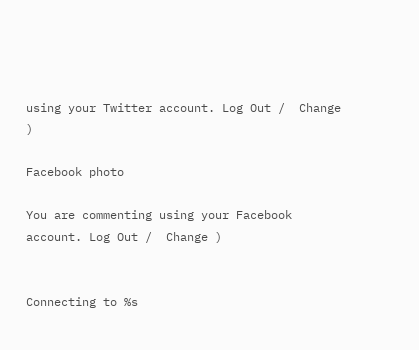using your Twitter account. Log Out /  Change )

Facebook photo

You are commenting using your Facebook account. Log Out /  Change )


Connecting to %s